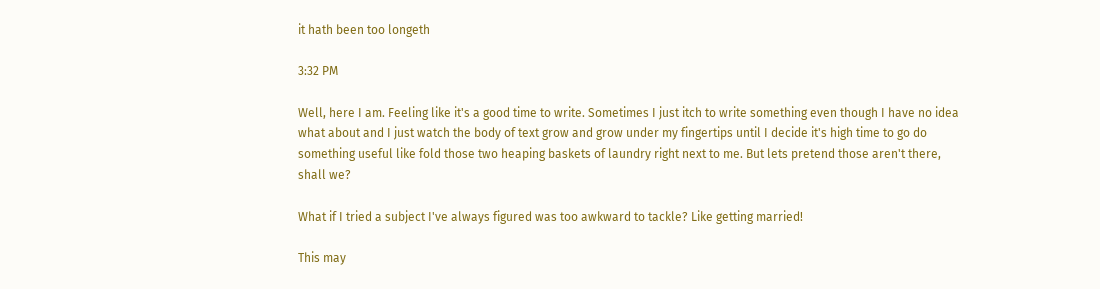it hath been too longeth

3:32 PM

Well, here I am. Feeling like it's a good time to write. Sometimes I just itch to write something even though I have no idea what about and I just watch the body of text grow and grow under my fingertips until I decide it's high time to go do something useful like fold those two heaping baskets of laundry right next to me. But lets pretend those aren't there, shall we?

What if I tried a subject I've always figured was too awkward to tackle? Like getting married!

This may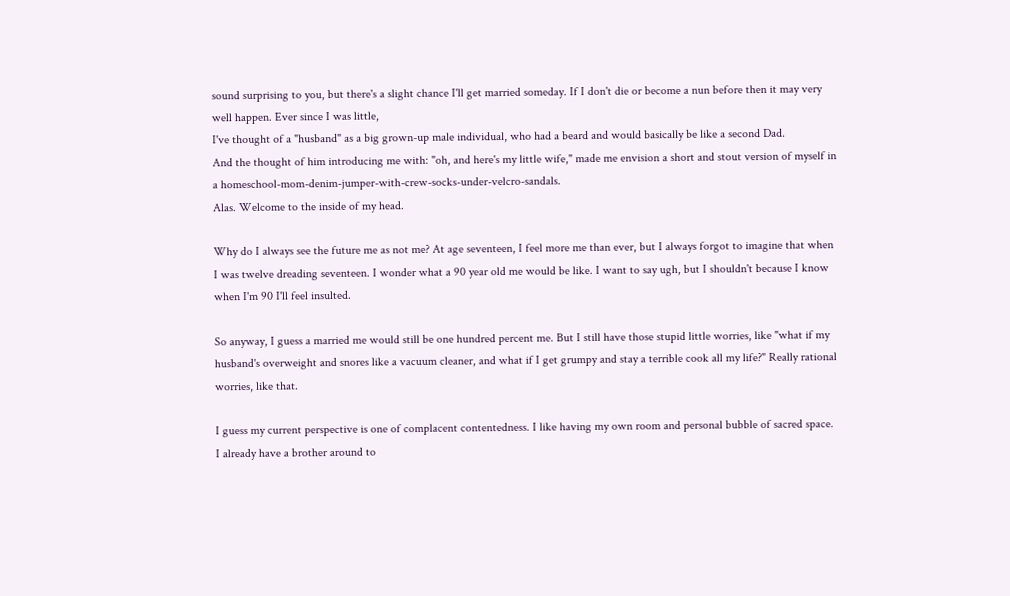sound surprising to you, but there's a slight chance I'll get married someday. If I don't die or become a nun before then it may very well happen. Ever since I was little,
I've thought of a "husband" as a big grown-up male individual, who had a beard and would basically be like a second Dad.
And the thought of him introducing me with: "oh, and here's my little wife," made me envision a short and stout version of myself in a homeschool-mom-denim-jumper-with-crew-socks-under-velcro-sandals.
Alas. Welcome to the inside of my head.

Why do I always see the future me as not me? At age seventeen, I feel more me than ever, but I always forgot to imagine that when I was twelve dreading seventeen. I wonder what a 90 year old me would be like. I want to say ugh, but I shouldn't because I know when I'm 90 I'll feel insulted.

So anyway, I guess a married me would still be one hundred percent me. But I still have those stupid little worries, like "what if my husband's overweight and snores like a vacuum cleaner, and what if I get grumpy and stay a terrible cook all my life?" Really rational worries, like that.

I guess my current perspective is one of complacent contentedness. I like having my own room and personal bubble of sacred space. I already have a brother around to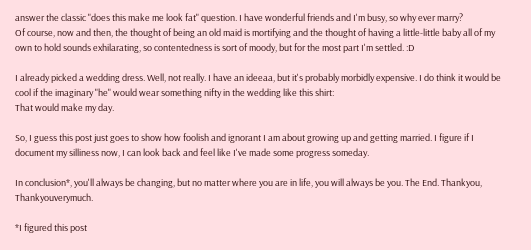answer the classic "does this make me look fat" question. I have wonderful friends and I'm busy, so why ever marry?
Of course, now and then, the thought of being an old maid is mortifying and the thought of having a little-little baby all of my own to hold sounds exhilarating, so contentedness is sort of moody, but for the most part I'm settled. :D

I already picked a wedding dress. Well, not really. I have an ideeaa, but it's probably morbidly expensive. I do think it would be cool if the imaginary "he" would wear something nifty in the wedding like this shirt:
That would make my day.

So, I guess this post just goes to show how foolish and ignorant I am about growing up and getting married. I figure if I document my silliness now, I can look back and feel like I've made some progress someday.

In conclusion*, you'll always be changing, but no matter where you are in life, you will always be you. The End. Thankyou, Thankyouverymuch.

*I figured this post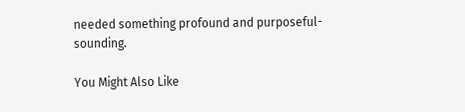needed something profound and purposeful-sounding.

You Might Also Like